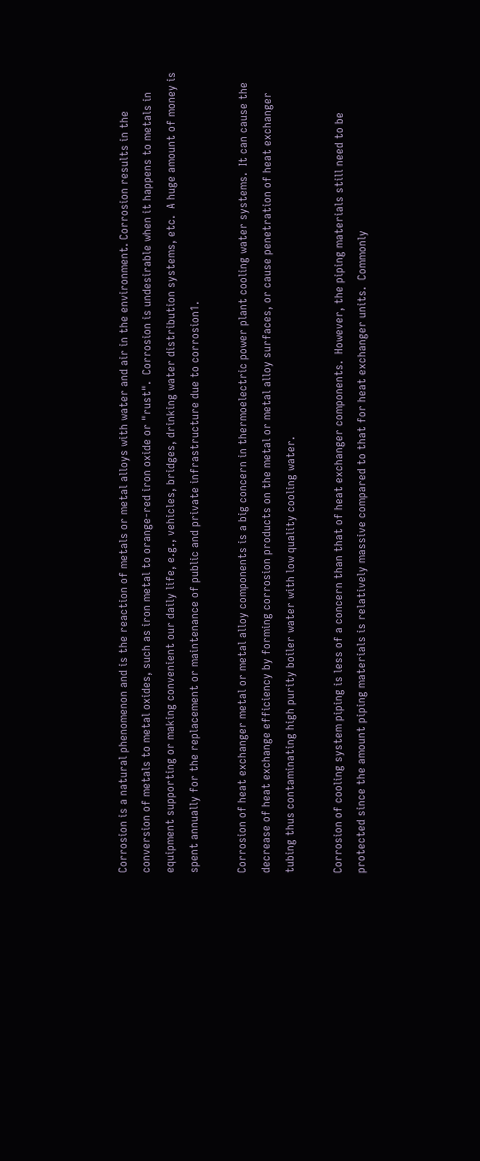Corrosion is a natural phenomenon and is the reaction of metals or metal alloys with water and air in the environment. Corrosion results in the conversion of metals to metal oxides, such as iron metal to orange-red iron oxide or "rust".  Corrosion is undesirable when it happens to metals in equipment supporting or making convenient our daily life, e.g., vehicles, bridges, drinking water distribution systems, etc.  A huge amount of money is spent annually for the replacement or maintenance of public and private infrastructure due to corrosion1.

Corrosion of heat exchanger metal or metal alloy components is a big concern in thermoelectric power plant cooling water systems.  It can cause the decrease of heat exchange efficiency by forming corrosion products on the metal or metal alloy surfaces, or cause penetration of heat exchanger tubing thus contaminating high purity boiler water with low quality cooling water.

Corrosion of cooling system piping is less of a concern than that of heat exchanger components.  However, the piping materials still need to be protected since the amount piping materials is relatively massive compared to that for heat exchanger units.  Commonly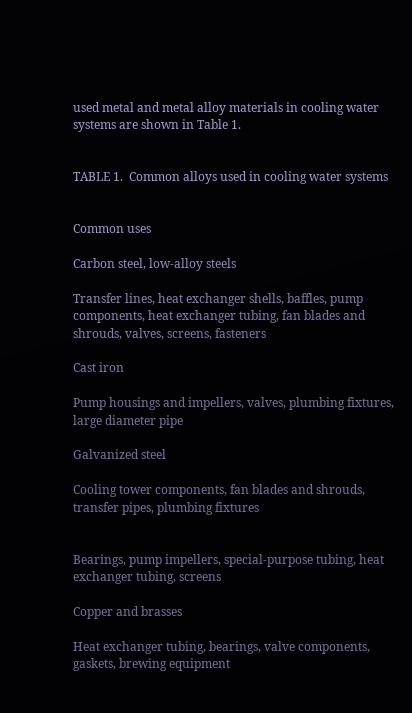used metal and metal alloy materials in cooling water systems are shown in Table 1.


TABLE 1.  Common alloys used in cooling water systems


Common uses

Carbon steel, low-alloy steels

Transfer lines, heat exchanger shells, baffles, pump components, heat exchanger tubing, fan blades and shrouds, valves, screens, fasteners

Cast iron

Pump housings and impellers, valves, plumbing fixtures, large diameter pipe

Galvanized steel

Cooling tower components, fan blades and shrouds, transfer pipes, plumbing fixtures


Bearings, pump impellers, special-purpose tubing, heat exchanger tubing, screens

Copper and brasses

Heat exchanger tubing, bearings, valve components, gaskets, brewing equipment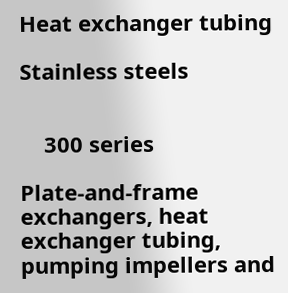Heat exchanger tubing

Stainless steels


    300 series

Plate-and-frame exchangers, heat exchanger tubing, pumping impellers and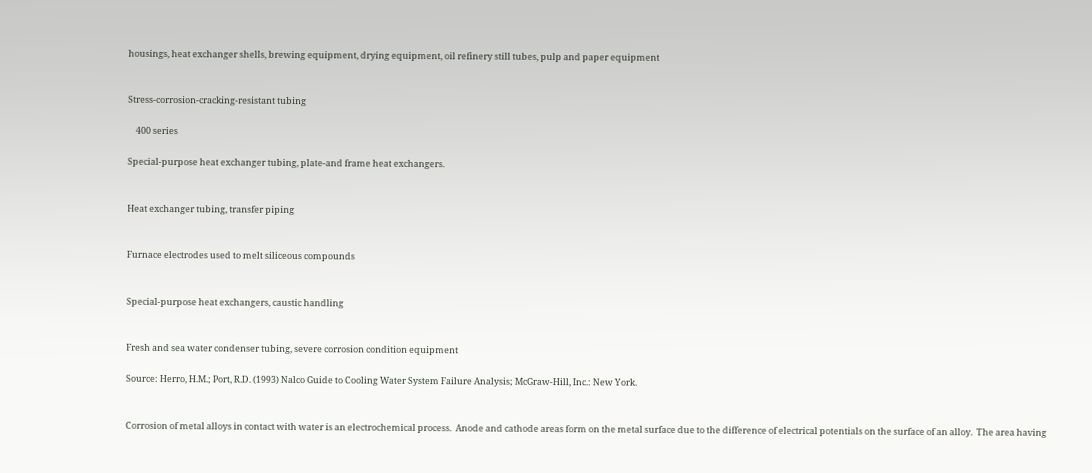housings, heat exchanger shells, brewing equipment, drying equipment, oil refinery still tubes, pulp and paper equipment


Stress-corrosion-cracking-resistant tubing

    400 series

Special-purpose heat exchanger tubing, plate-and frame heat exchangers.


Heat exchanger tubing, transfer piping


Furnace electrodes used to melt siliceous compounds


Special-purpose heat exchangers, caustic handling


Fresh and sea water condenser tubing, severe corrosion condition equipment

Source: Herro, H.M.; Port, R.D. (1993) Nalco Guide to Cooling Water System Failure Analysis; McGraw-Hill, Inc.: New York.


Corrosion of metal alloys in contact with water is an electrochemical process.  Anode and cathode areas form on the metal surface due to the difference of electrical potentials on the surface of an alloy.  The area having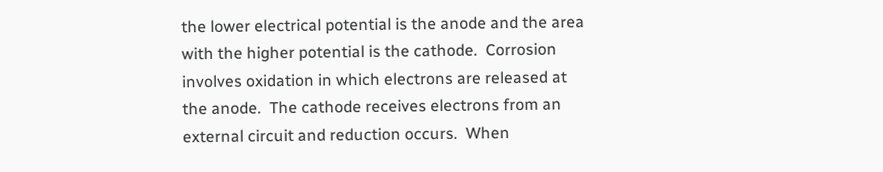the lower electrical potential is the anode and the area with the higher potential is the cathode.  Corrosion involves oxidation in which electrons are released at the anode.  The cathode receives electrons from an external circuit and reduction occurs.  When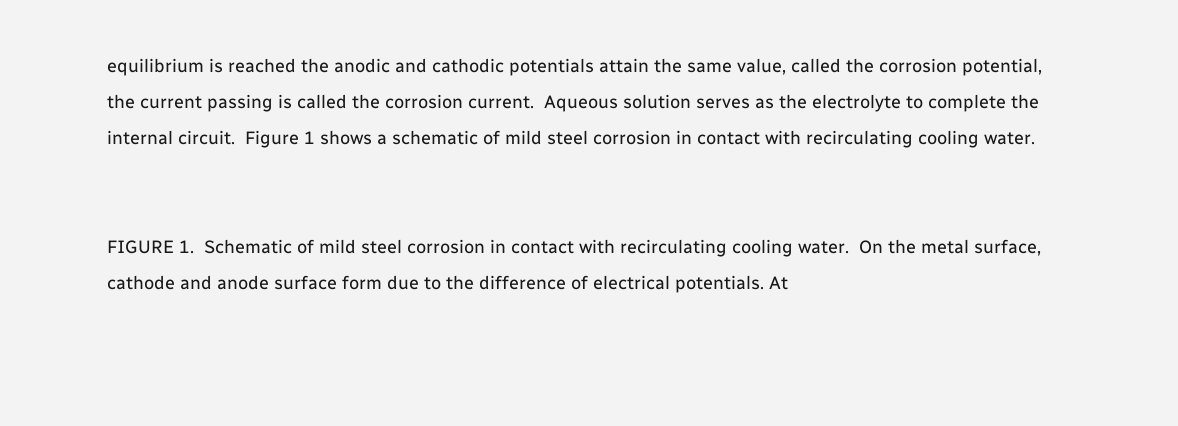equilibrium is reached the anodic and cathodic potentials attain the same value, called the corrosion potential, the current passing is called the corrosion current.  Aqueous solution serves as the electrolyte to complete the internal circuit.  Figure 1 shows a schematic of mild steel corrosion in contact with recirculating cooling water.


FIGURE 1.  Schematic of mild steel corrosion in contact with recirculating cooling water.  On the metal surface, cathode and anode surface form due to the difference of electrical potentials. At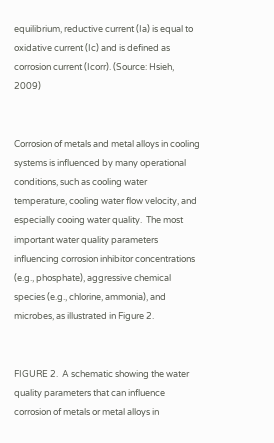equilibrium, reductive current (Ia) is equal to oxidative current (Ic) and is defined as corrosion current (Icorr). (Source: Hsieh, 2009)


Corrosion of metals and metal alloys in cooling systems is influenced by many operational conditions, such as cooling water temperature, cooling water flow velocity, and especially cooing water quality.  The most important water quality parameters influencing corrosion inhibitor concentrations (e.g., phosphate), aggressive chemical species (e.g., chlorine, ammonia), and microbes, as illustrated in Figure 2.


FIGURE 2.  A schematic showing the water quality parameters that can influence corrosion of metals or metal alloys in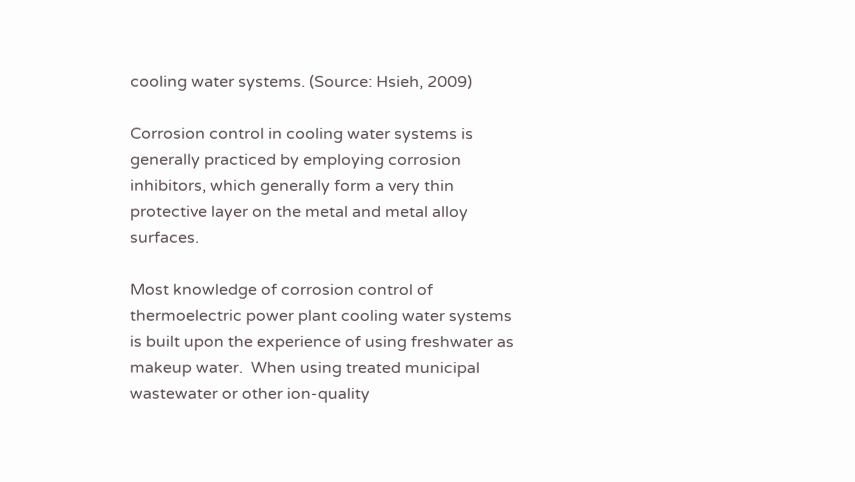cooling water systems. (Source: Hsieh, 2009)

Corrosion control in cooling water systems is generally practiced by employing corrosion inhibitors, which generally form a very thin protective layer on the metal and metal alloy surfaces.

Most knowledge of corrosion control of thermoelectric power plant cooling water systems is built upon the experience of using freshwater as makeup water.  When using treated municipal wastewater or other ion-quality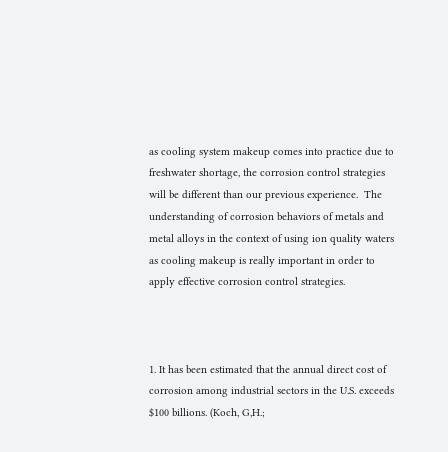as cooling system makeup comes into practice due to freshwater shortage, the corrosion control strategies will be different than our previous experience.  The understanding of corrosion behaviors of metals and metal alloys in the context of using ion quality waters as cooling makeup is really important in order to apply effective corrosion control strategies.



1. It has been estimated that the annual direct cost of corrosion among industrial sectors in the U.S. exceeds $100 billions. (Koch, G,H.;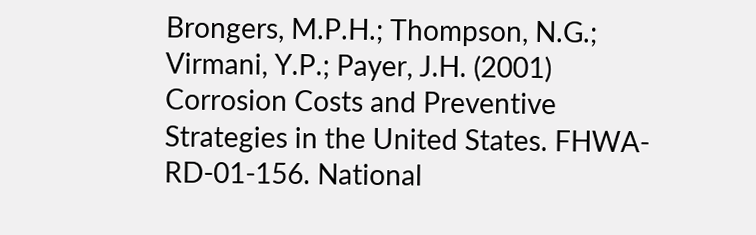Brongers, M.P.H.; Thompson, N.G.; Virmani, Y.P.; Payer, J.H. (2001) Corrosion Costs and Preventive Strategies in the United States. FHWA-RD-01-156. National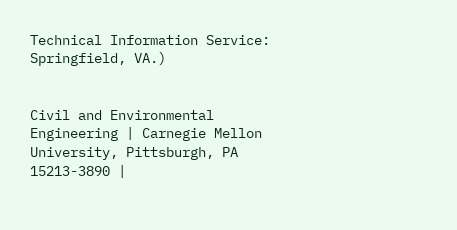Technical Information Service: Springfield, VA.)


Civil and Environmental Engineering | Carnegie Mellon University, Pittsburgh, PA 15213-3890 |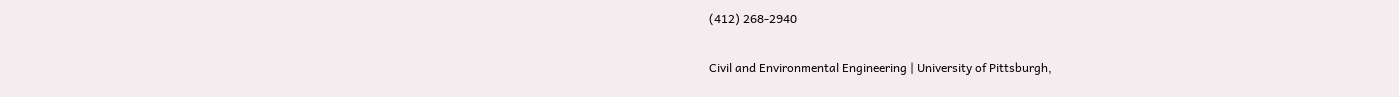(412) 268-2940

Civil and Environmental Engineering | University of Pittsburgh,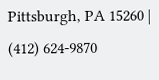Pittsburgh, PA 15260 | (412) 624-9870